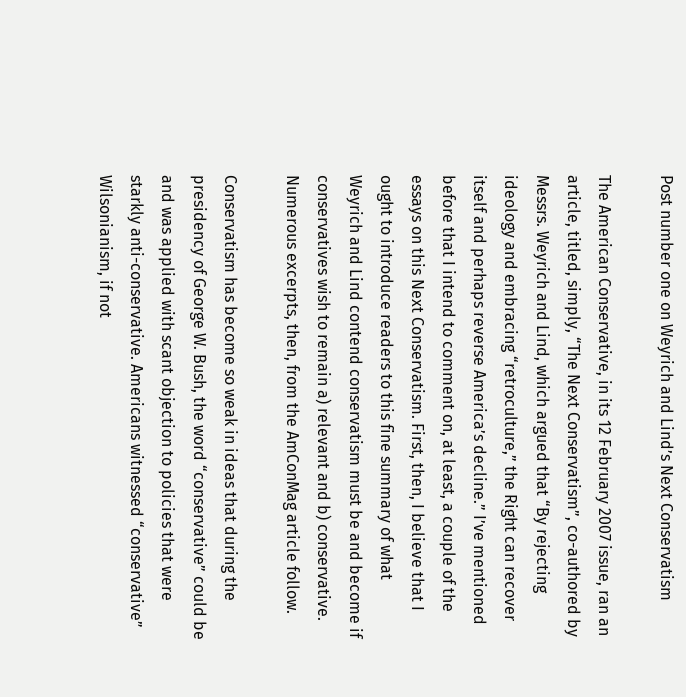Post number one on Weyrich and Lind’s Next Conservatism

The American Conservative, in its 12 February 2007 issue, ran an article, titled, simply, “The Next Conservatism”, co-authored by Messrs. Weyrich and Lind, which argued that “By rejecting ideology and embracing “retroculture,” the Right can recover itself and perhaps reverse America’s decline.” I’ve mentioned before that I intend to comment on, at least, a couple of the essays on this Next Conservatism. First, then, I believe that I ought to introduce readers to this fine summary of what Weyrich and Lind contend conservatism must be and become if conservatives wish to remain a) relevant and b) conservative. Numerous excerpts, then, from the AmConMag article follow.

Conservatism has become so weak in ideas that during the presidency of George W. Bush, the word “conservative” could be and was applied with scant objection to policies that were starkly anti-conservative. Americans witnessed “conservative” Wilsonianism, if not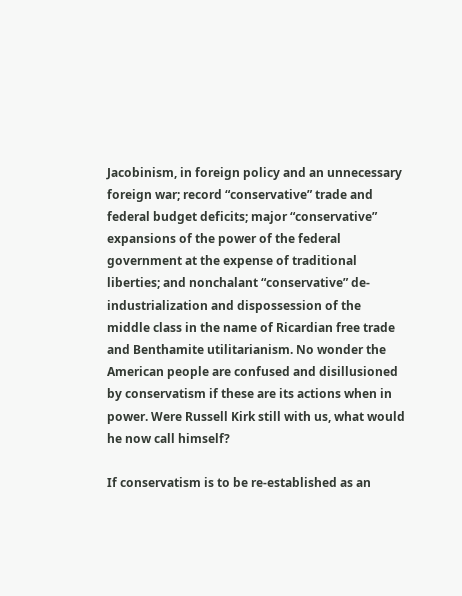Jacobinism, in foreign policy and an unnecessary foreign war; record “conservative” trade and federal budget deficits; major “conservative” expansions of the power of the federal government at the expense of traditional liberties; and nonchalant “conservative” de-industrialization and dispossession of the middle class in the name of Ricardian free trade and Benthamite utilitarianism. No wonder the American people are confused and disillusioned by conservatism if these are its actions when in power. Were Russell Kirk still with us, what would he now call himself?

If conservatism is to be re-established as an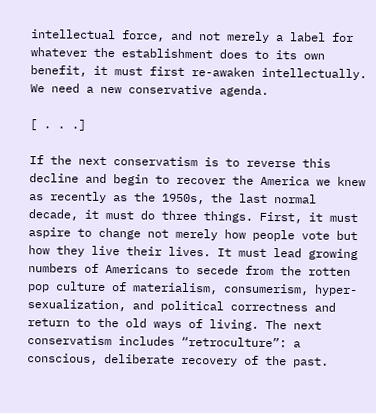intellectual force, and not merely a label for whatever the establishment does to its own benefit, it must first re-awaken intellectually. We need a new conservative agenda.

[ . . .]

If the next conservatism is to reverse this decline and begin to recover the America we knew as recently as the 1950s, the last normal decade, it must do three things. First, it must aspire to change not merely how people vote but how they live their lives. It must lead growing numbers of Americans to secede from the rotten pop culture of materialism, consumerism, hyper-sexualization, and political correctness and return to the old ways of living. The next conservatism includes “retroculture”: a conscious, deliberate recovery of the past.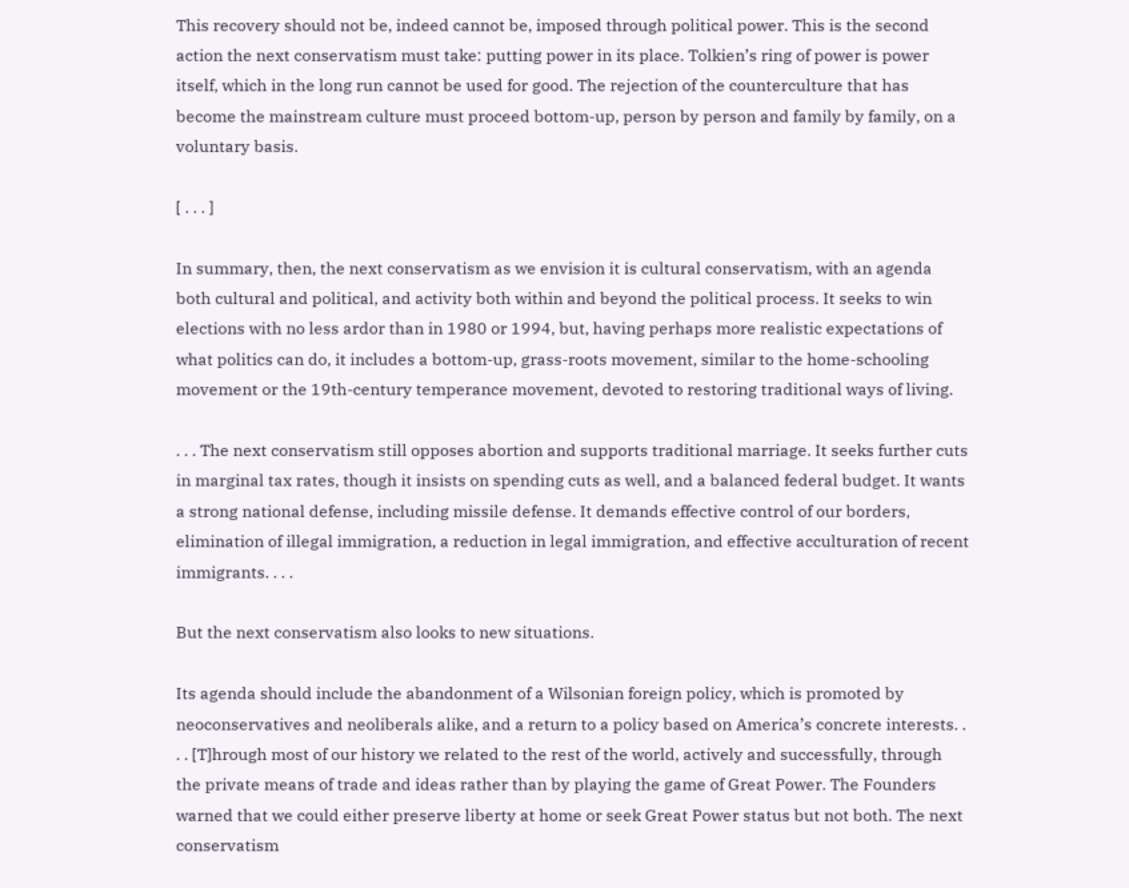This recovery should not be, indeed cannot be, imposed through political power. This is the second action the next conservatism must take: putting power in its place. Tolkien’s ring of power is power itself, which in the long run cannot be used for good. The rejection of the counterculture that has become the mainstream culture must proceed bottom-up, person by person and family by family, on a voluntary basis.

[ . . . ]

In summary, then, the next conservatism as we envision it is cultural conservatism, with an agenda both cultural and political, and activity both within and beyond the political process. It seeks to win elections with no less ardor than in 1980 or 1994, but, having perhaps more realistic expectations of what politics can do, it includes a bottom-up, grass-roots movement, similar to the home-schooling movement or the 19th-century temperance movement, devoted to restoring traditional ways of living.

. . . The next conservatism still opposes abortion and supports traditional marriage. It seeks further cuts in marginal tax rates, though it insists on spending cuts as well, and a balanced federal budget. It wants a strong national defense, including missile defense. It demands effective control of our borders, elimination of illegal immigration, a reduction in legal immigration, and effective acculturation of recent immigrants. . . .

But the next conservatism also looks to new situations.

Its agenda should include the abandonment of a Wilsonian foreign policy, which is promoted by neoconservatives and neoliberals alike, and a return to a policy based on America’s concrete interests. . . . [T]hrough most of our history we related to the rest of the world, actively and successfully, through the private means of trade and ideas rather than by playing the game of Great Power. The Founders warned that we could either preserve liberty at home or seek Great Power status but not both. The next conservatism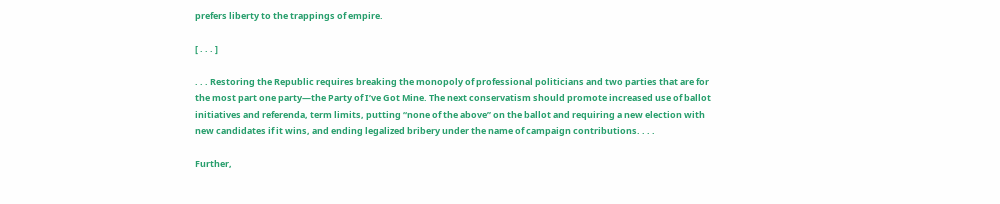prefers liberty to the trappings of empire.

[ . . . ]

. . . Restoring the Republic requires breaking the monopoly of professional politicians and two parties that are for the most part one party—the Party of I’ve Got Mine. The next conservatism should promote increased use of ballot initiatives and referenda, term limits, putting “none of the above” on the ballot and requiring a new election with new candidates if it wins, and ending legalized bribery under the name of campaign contributions. . . .

Further,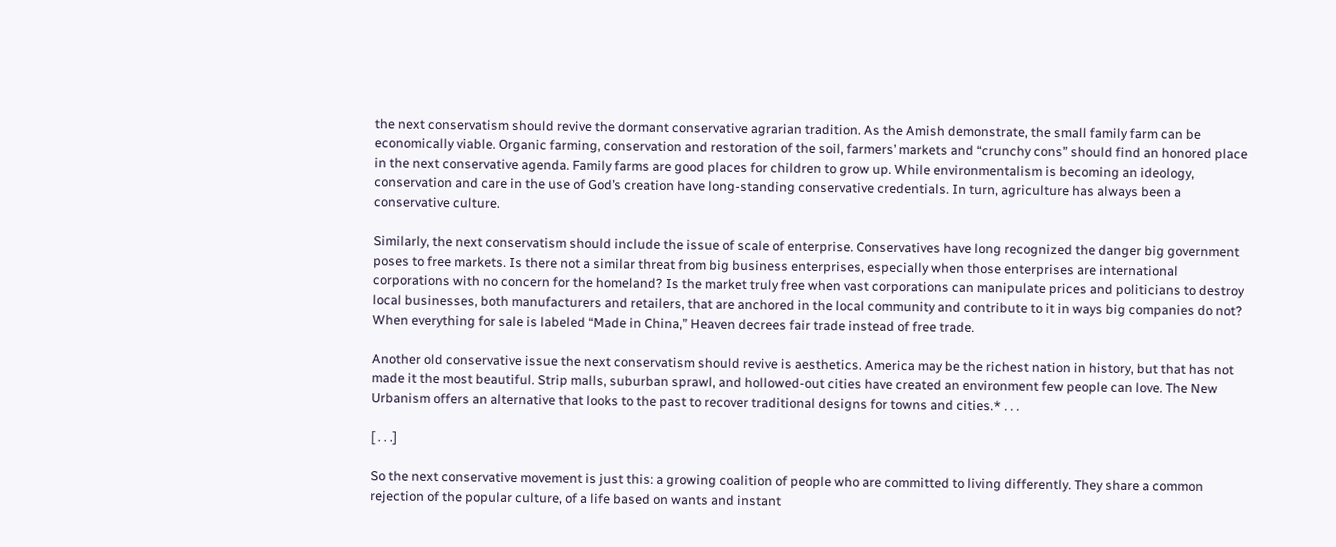the next conservatism should revive the dormant conservative agrarian tradition. As the Amish demonstrate, the small family farm can be economically viable. Organic farming, conservation and restoration of the soil, farmers’ markets and “crunchy cons” should find an honored place in the next conservative agenda. Family farms are good places for children to grow up. While environmentalism is becoming an ideology, conservation and care in the use of God’s creation have long-standing conservative credentials. In turn, agriculture has always been a conservative culture.

Similarly, the next conservatism should include the issue of scale of enterprise. Conservatives have long recognized the danger big government poses to free markets. Is there not a similar threat from big business enterprises, especially when those enterprises are international corporations with no concern for the homeland? Is the market truly free when vast corporations can manipulate prices and politicians to destroy local businesses, both manufacturers and retailers, that are anchored in the local community and contribute to it in ways big companies do not? When everything for sale is labeled “Made in China,” Heaven decrees fair trade instead of free trade.

Another old conservative issue the next conservatism should revive is aesthetics. America may be the richest nation in history, but that has not made it the most beautiful. Strip malls, suburban sprawl, and hollowed-out cities have created an environment few people can love. The New Urbanism offers an alternative that looks to the past to recover traditional designs for towns and cities.* . . .

[ . . .]

So the next conservative movement is just this: a growing coalition of people who are committed to living differently. They share a common rejection of the popular culture, of a life based on wants and instant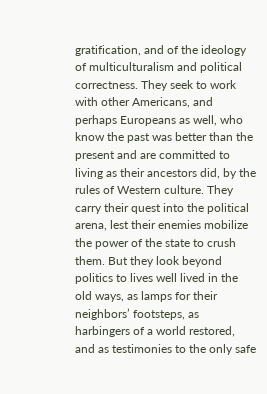gratification, and of the ideology of multiculturalism and political correctness. They seek to work with other Americans, and perhaps Europeans as well, who know the past was better than the present and are committed to living as their ancestors did, by the rules of Western culture. They carry their quest into the political arena, lest their enemies mobilize the power of the state to crush them. But they look beyond politics to lives well lived in the old ways, as lamps for their neighbors’ footsteps, as harbingers of a world restored, and as testimonies to the only safe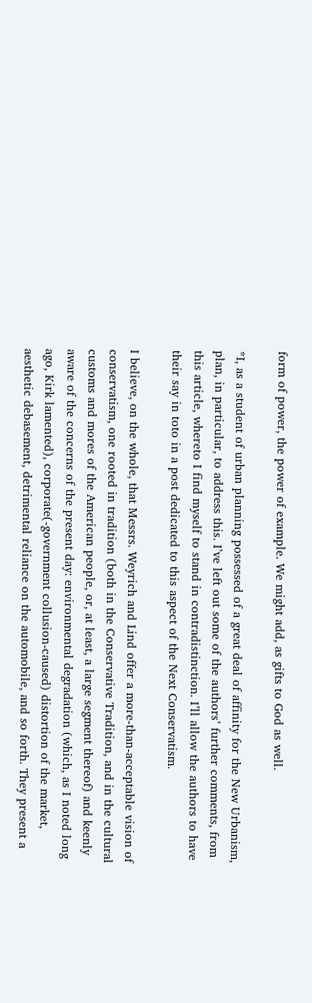form of power, the power of example. We might add, as gifts to God as well.

*I, as a student of urban planning possessed of a great deal of affinity for the New Urbanism, plan, in particular, to address this. I’ve left out some of the authors’ further comments, from this article, whereto I find myself to stand in contradistinction. I’ll allow the authors to have their say in toto in a post dedicated to this aspect of the Next Conservatism.

I believe, on the whole, that Messrs. Weyrich and Lind offer a more-than-acceptable vision of conservatism, one rooted in tradition (both in the Conservative Tradition, and in the cultural customs and mores of the American people, or, at least, a large segment thereof) and keenly aware of the concerns of the present day: environmental degradation (which, as I noted long ago, Kirk lamented), corporate(-government collusion-caused) distortion of the market, aesthetic debasement, detrimental reliance on the automobile, and so forth. They present a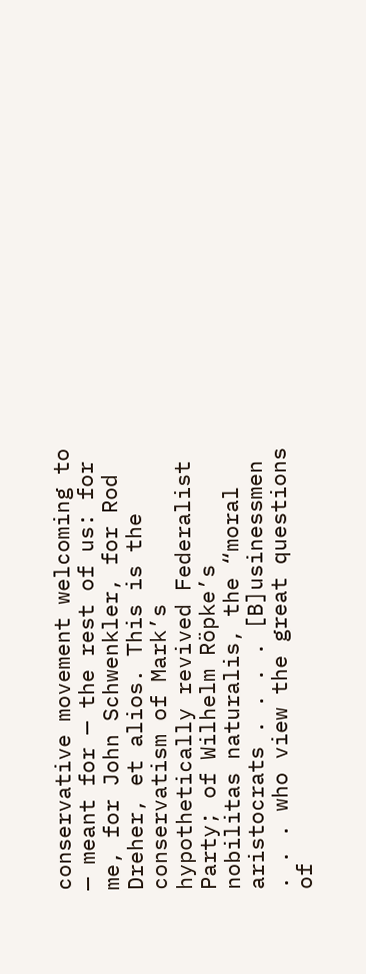conservative movement welcoming to — meant for — the rest of us: for me, for John Schwenkler, for Rod Dreher, et alios. This is the conservatism of Mark’s hypothetically revived Federalist Party; of Wilhelm Röpke’s nobilitas naturalis, the “moral aristocrats . . . . [B]usinessmen . . . who view the great questions of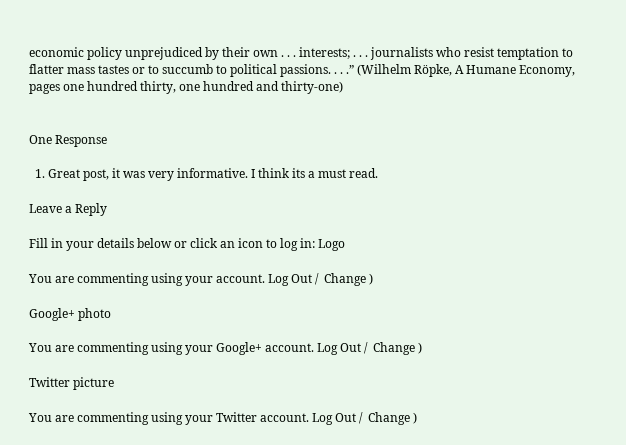economic policy unprejudiced by their own . . . interests; . . . journalists who resist temptation to flatter mass tastes or to succumb to political passions. . . .” (Wilhelm Röpke, A Humane Economy, pages one hundred thirty, one hundred and thirty-one)


One Response

  1. Great post, it was very informative. I think its a must read.

Leave a Reply

Fill in your details below or click an icon to log in: Logo

You are commenting using your account. Log Out /  Change )

Google+ photo

You are commenting using your Google+ account. Log Out /  Change )

Twitter picture

You are commenting using your Twitter account. Log Out /  Change )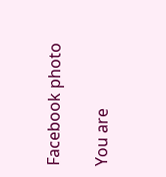Facebook photo

You are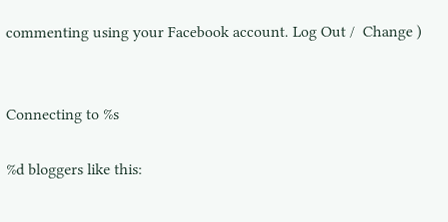commenting using your Facebook account. Log Out /  Change )


Connecting to %s

%d bloggers like this: